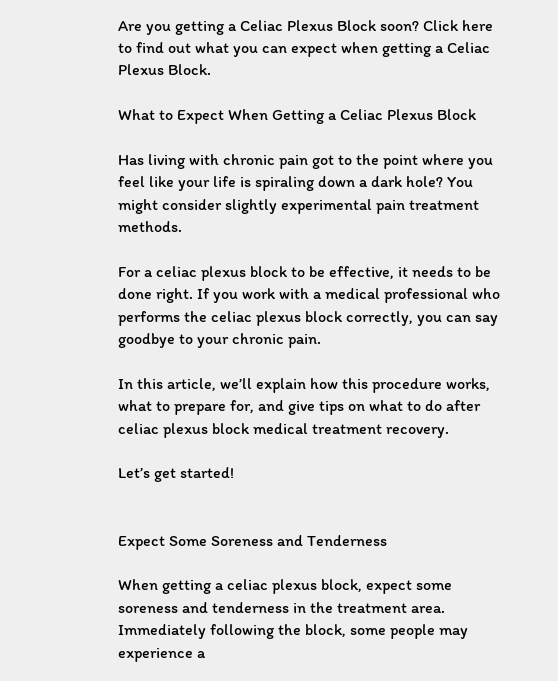Are you getting a Celiac Plexus Block soon? Click here to find out what you can expect when getting a Celiac Plexus Block.

What to Expect When Getting a Celiac Plexus Block

Has living with chronic pain got to the point where you feel like your life is spiraling down a dark hole? You might consider slightly experimental pain treatment methods.

For a celiac plexus block to be effective, it needs to be done right. If you work with a medical professional who performs the celiac plexus block correctly, you can say goodbye to your chronic pain.

In this article, we’ll explain how this procedure works, what to prepare for, and give tips on what to do after celiac plexus block medical treatment recovery.

Let’s get started!


Expect Some Soreness and Tenderness

When getting a celiac plexus block, expect some soreness and tenderness in the treatment area. Immediately following the block, some people may experience a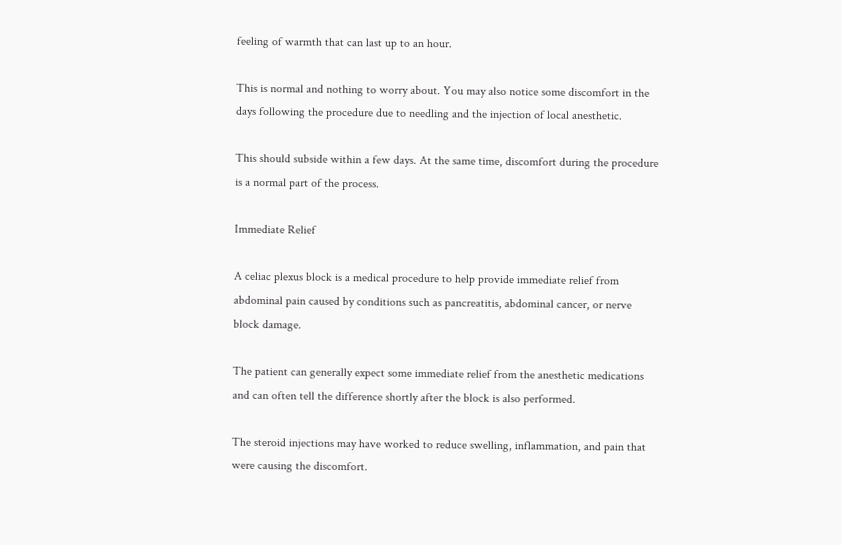feeling of warmth that can last up to an hour.

This is normal and nothing to worry about. You may also notice some discomfort in the days following the procedure due to needling and the injection of local anesthetic.

This should subside within a few days. At the same time, discomfort during the procedure is a normal part of the process.

Immediate Relief

A celiac plexus block is a medical procedure to help provide immediate relief from abdominal pain caused by conditions such as pancreatitis, abdominal cancer, or nerve block damage.

The patient can generally expect some immediate relief from the anesthetic medications and can often tell the difference shortly after the block is also performed.

The steroid injections may have worked to reduce swelling, inflammation, and pain that were causing the discomfort.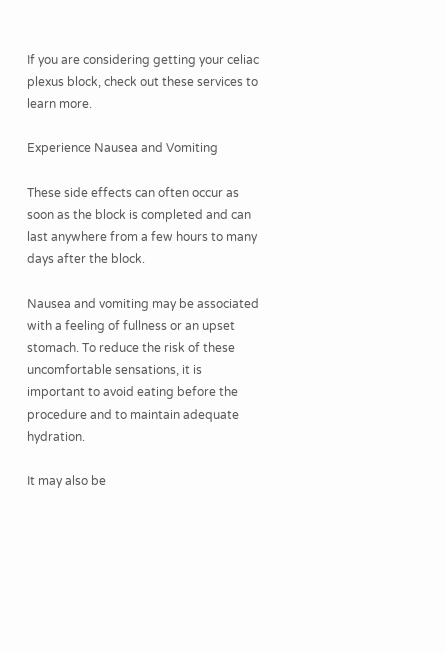If you are considering getting your celiac plexus block, check out these services to learn more.

Experience Nausea and Vomiting

These side effects can often occur as soon as the block is completed and can last anywhere from a few hours to many days after the block.

Nausea and vomiting may be associated with a feeling of fullness or an upset stomach. To reduce the risk of these uncomfortable sensations, it is important to avoid eating before the procedure and to maintain adequate hydration.

It may also be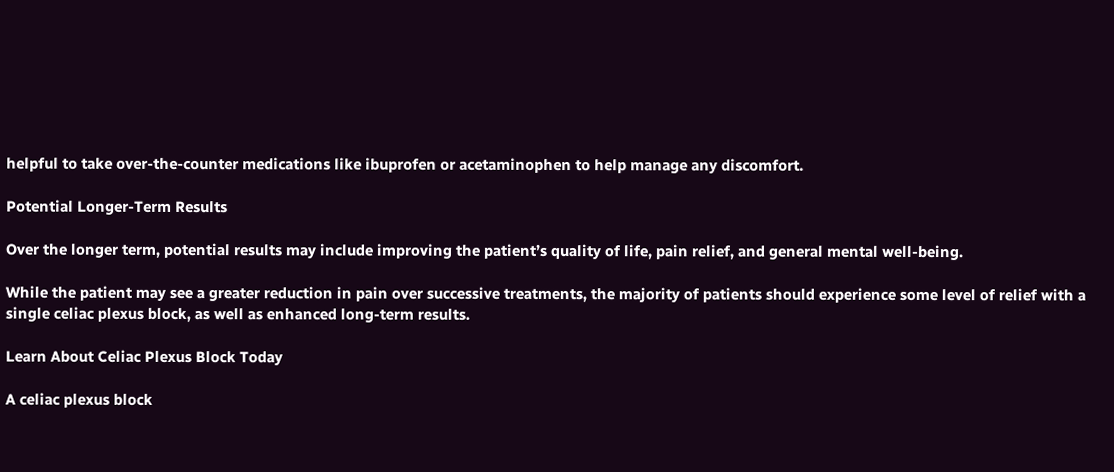helpful to take over-the-counter medications like ibuprofen or acetaminophen to help manage any discomfort.

Potential Longer-Term Results

Over the longer term, potential results may include improving the patient’s quality of life, pain relief, and general mental well-being.

While the patient may see a greater reduction in pain over successive treatments, the majority of patients should experience some level of relief with a single celiac plexus block, as well as enhanced long-term results.

Learn About Celiac Plexus Block Today

A celiac plexus block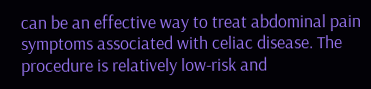can be an effective way to treat abdominal pain symptoms associated with celiac disease. The procedure is relatively low-risk and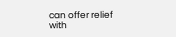can offer relief with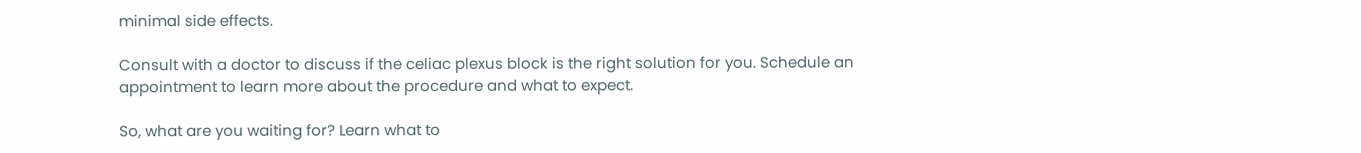minimal side effects.

Consult with a doctor to discuss if the celiac plexus block is the right solution for you. Schedule an appointment to learn more about the procedure and what to expect.

So, what are you waiting for? Learn what to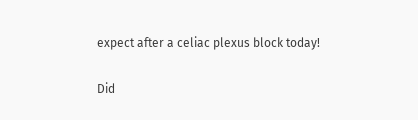expect after a celiac plexus block today!

Did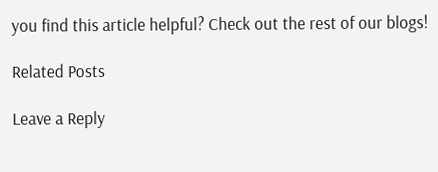you find this article helpful? Check out the rest of our blogs!

Related Posts

Leave a Reply